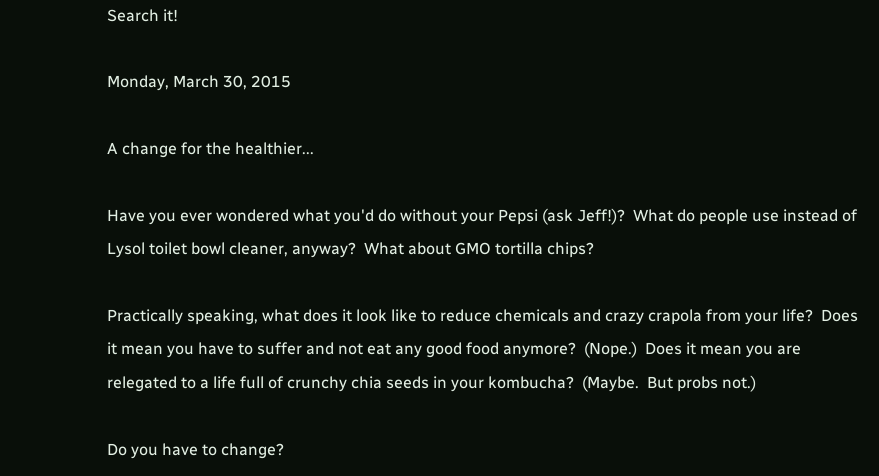Search it!

Monday, March 30, 2015

A change for the healthier...

Have you ever wondered what you'd do without your Pepsi (ask Jeff!)?  What do people use instead of Lysol toilet bowl cleaner, anyway?  What about GMO tortilla chips?

Practically speaking, what does it look like to reduce chemicals and crazy crapola from your life?  Does it mean you have to suffer and not eat any good food anymore?  (Nope.)  Does it mean you are relegated to a life full of crunchy chia seeds in your kombucha?  (Maybe.  But probs not.)

Do you have to change?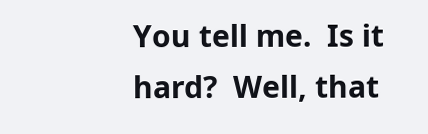You tell me.  Is it hard?  Well, that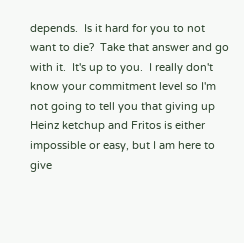depends.  Is it hard for you to not want to die?  Take that answer and go with it.  It's up to you.  I really don't know your commitment level so I'm not going to tell you that giving up Heinz ketchup and Fritos is either impossible or easy, but I am here to give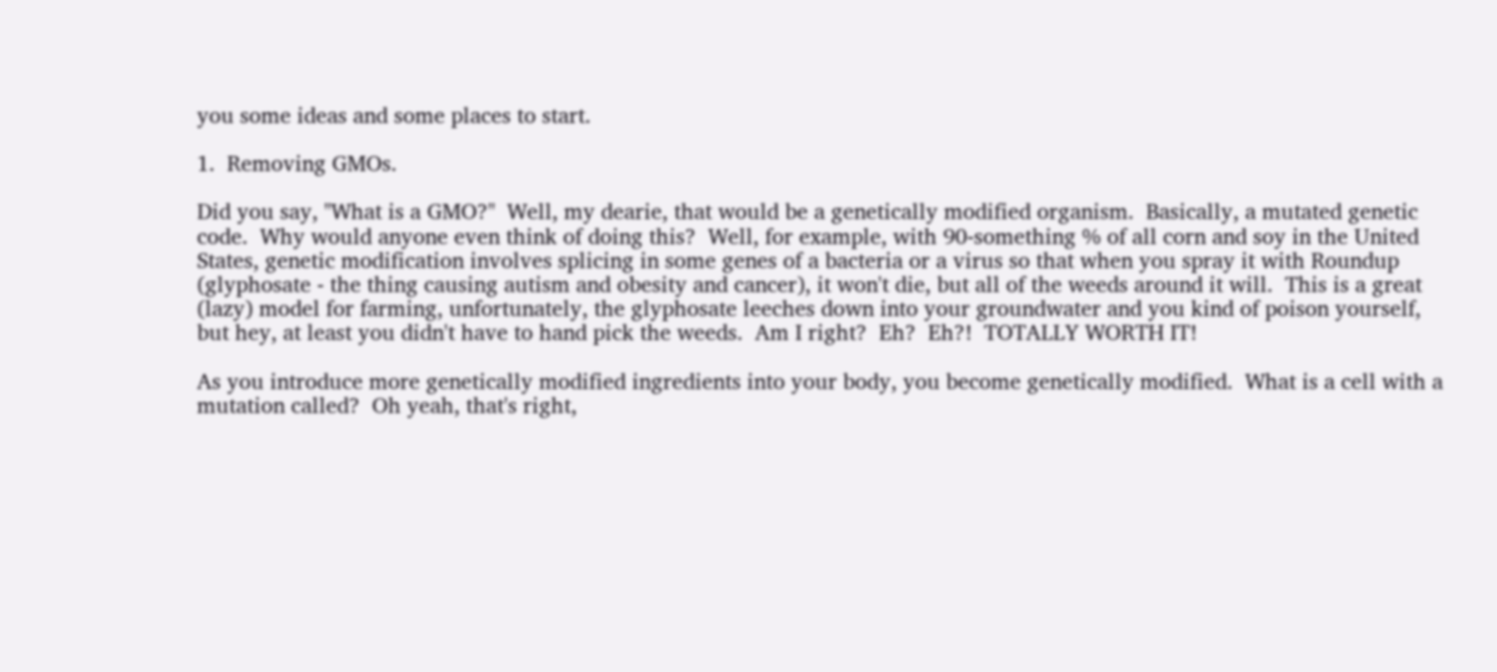you some ideas and some places to start.

1.  Removing GMOs.

Did you say, "What is a GMO?"  Well, my dearie, that would be a genetically modified organism.  Basically, a mutated genetic code.  Why would anyone even think of doing this?  Well, for example, with 90-something % of all corn and soy in the United States, genetic modification involves splicing in some genes of a bacteria or a virus so that when you spray it with Roundup (glyphosate - the thing causing autism and obesity and cancer), it won't die, but all of the weeds around it will.  This is a great (lazy) model for farming, unfortunately, the glyphosate leeches down into your groundwater and you kind of poison yourself, but hey, at least you didn't have to hand pick the weeds.  Am I right?  Eh?  Eh?!  TOTALLY WORTH IT!

As you introduce more genetically modified ingredients into your body, you become genetically modified.  What is a cell with a mutation called?  Oh yeah, that's right,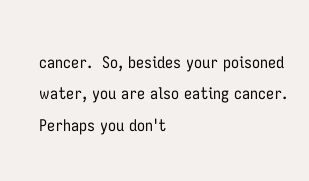cancer.  So, besides your poisoned water, you are also eating cancer.  Perhaps you don't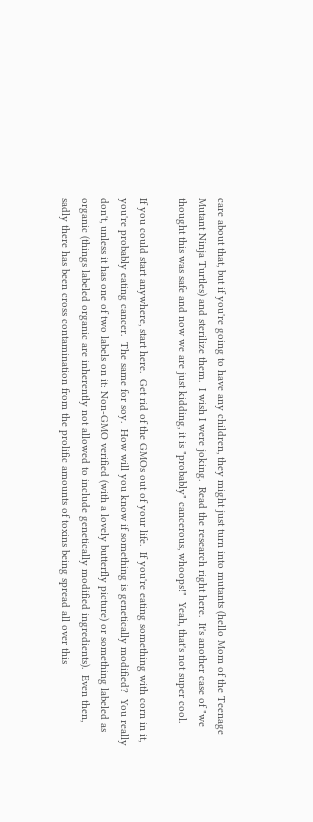care about that, but if you're going to have any children, they might just turn into mutants (hello Mom of the Teenage Mutant Ninja Turtles) and sterilize them.  I wish I were joking.  Read the research right here.  It's another case of "we thought this was safe and now we are just kidding, it is "probably" cancerous, whoops!"  Yeah, that's not super cool.

If you could start anywhere, start here.  Get rid of the GMOs out of your life.  If you're eating something with corn in it, you're probably eating cancer.  The same for soy.  How will you know if something is genetically modified?  You really don't, unless it has one of two labels on it: Non-GMO verified (with a lovely butterfly picture) or something labeled as organic (things labeled organic are inherently not allowed to include genetically modified ingredients).  Even then, sadly there has been cross contamination from the prolific amounts of toxins being spread all over this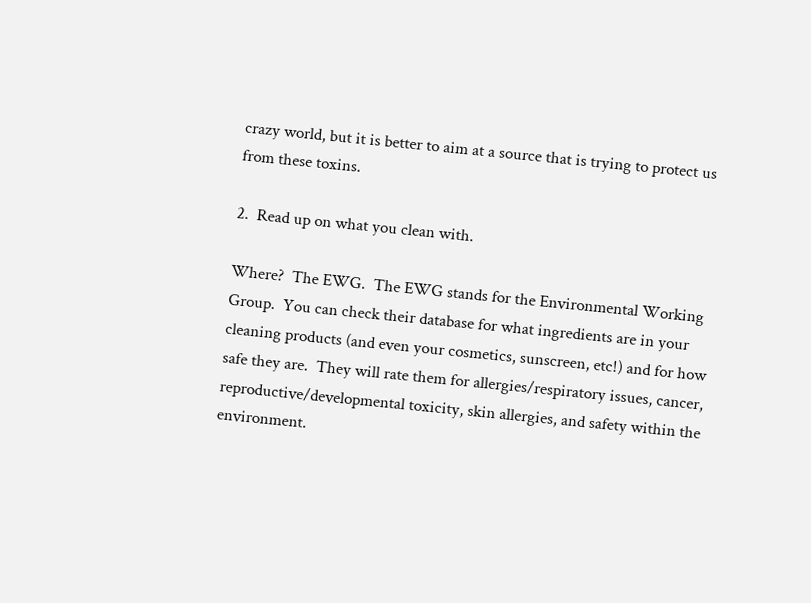crazy world, but it is better to aim at a source that is trying to protect us from these toxins.

2.  Read up on what you clean with.

Where?  The EWG.  The EWG stands for the Environmental Working Group.  You can check their database for what ingredients are in your cleaning products (and even your cosmetics, sunscreen, etc!) and for how safe they are.  They will rate them for allergies/respiratory issues, cancer, reproductive/developmental toxicity, skin allergies, and safety within the environment.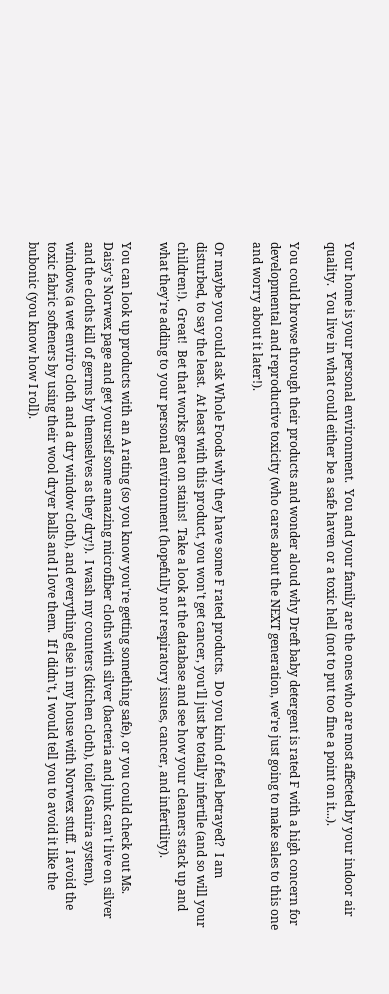Your home is your personal environment.  You and your family are the ones who are most affected by your indoor air quality.  You live in what could either be a safe haven or a toxic hell (not to put too fine a point on it...).

You could browse through their products and wonder aloud why Dreft baby detergent is rated F with a high concern for developmental and reproductive toxicity (who cares about the NEXT generation, we're just going to make sales to this one and worry about it later!).

Or maybe you could ask Whole Foods why they have some F rated products.  Do you kind of feel betrayed?  I am disturbed, to say the least.  At least with this product, you won't get cancer, you'll just be totally infertile (and so will your children!).  Great!  Bet that works great on stains!  Take a look at the database and see how your cleaners stack up and what they're adding to your personal environment (hopefully not respiratory issues, cancer, and infertility).

You can look up products with an A rating (so you know you're getting something safe), or you could check out Ms. Daisy's Norwex page and get yourself some amazing microfiber cloths with silver (bacteria and junk can't live on silver and the cloths kill of germs by themselves as they dry!).  I wash my counters (kitchen cloth), toilet (Sanira system), windows (a wet enviro cloth and a dry window cloth), and everything else in my house with Norwex stuff.  I avoid the toxic fabric softeners by using their wool dryer balls and I love them.  If I didn't, I would tell you to avoid it like the bubonic (you know how I roll).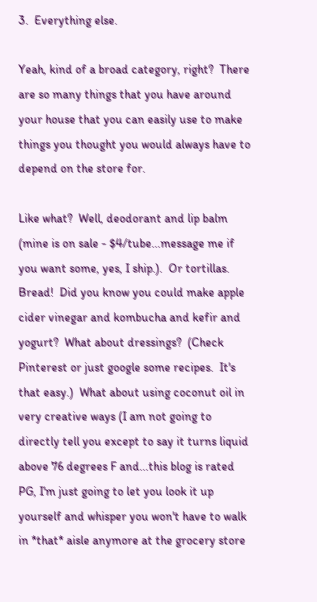3.  Everything else.

Yeah, kind of a broad category, right?  There are so many things that you have around your house that you can easily use to make things you thought you would always have to depend on the store for.

Like what?  Well, deodorant and lip balm (mine is on sale - $4/tube...message me if you want some, yes, I ship.).  Or tortillas.  Bread!  Did you know you could make apple cider vinegar and kombucha and kefir and yogurt?  What about dressings?  (Check Pinterest or just google some recipes.  It's that easy.)  What about using coconut oil in very creative ways (I am not going to directly tell you except to say it turns liquid above 76 degrees F and...this blog is rated PG, I'm just going to let you look it up yourself and whisper you won't have to walk in *that* aisle anymore at the grocery store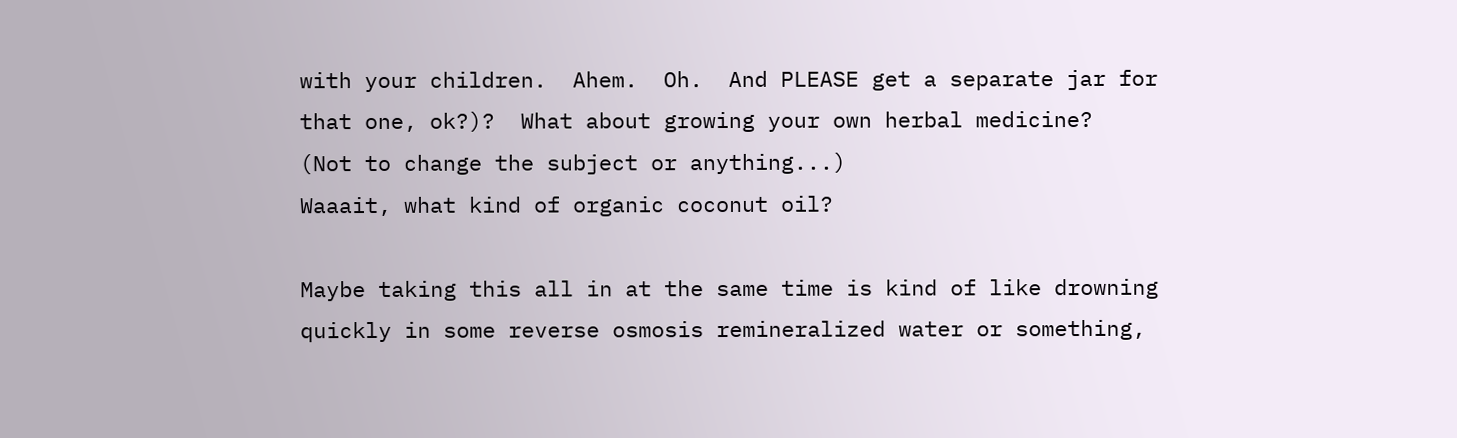with your children.  Ahem.  Oh.  And PLEASE get a separate jar for that one, ok?)?  What about growing your own herbal medicine?  (Not to change the subject or anything...)
Waaait, what kind of organic coconut oil?

Maybe taking this all in at the same time is kind of like drowning quickly in some reverse osmosis remineralized water or something,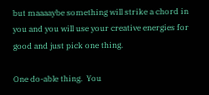but maaaaybe something will strike a chord in you and you will use your creative energies for good and just pick one thing.

One do-able thing.  You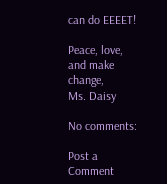can do EEEET!

Peace, love, and make change,
Ms. Daisy

No comments:

Post a Comment